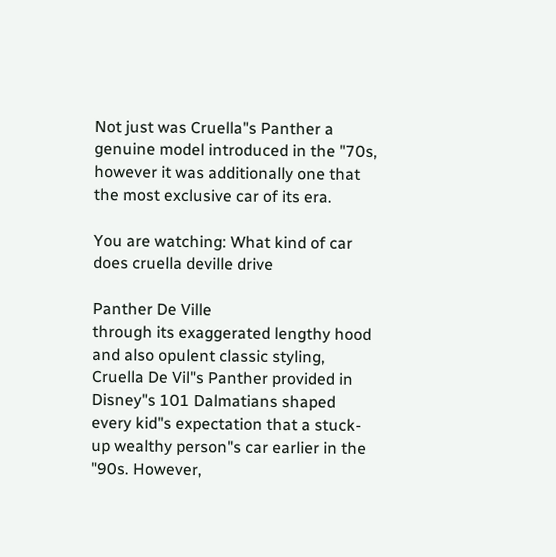Not just was Cruella"s Panther a genuine model introduced in the "70s, however it was additionally one that the most exclusive car of its era.

You are watching: What kind of car does cruella deville drive

Panther De Ville
through its exaggerated lengthy hood and also opulent classic styling, Cruella De Vil"s Panther provided in Disney"s 101 Dalmatians shaped every kid"s expectation that a stuck-up wealthy person"s car earlier in the "90s. However,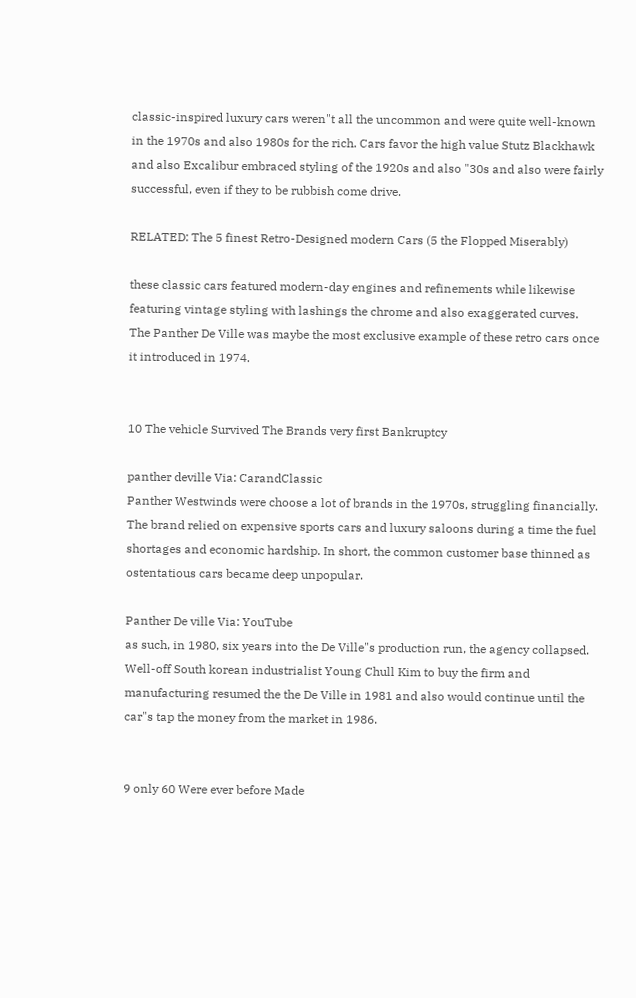classic-inspired luxury cars weren"t all the uncommon and were quite well-known in the 1970s and also 1980s for the rich. Cars favor the high value Stutz Blackhawk and also Excalibur embraced styling of the 1920s and also "30s and also were fairly successful, even if they to be rubbish come drive.

RELATED: The 5 finest Retro-Designed modern Cars (5 the Flopped Miserably)

these classic cars featured modern-day engines and refinements while likewise featuring vintage styling with lashings the chrome and also exaggerated curves. The Panther De Ville was maybe the most exclusive example of these retro cars once it introduced in 1974.


10 The vehicle Survived The Brands very first Bankruptcy

panther deville Via: CarandClassic
Panther Westwinds were choose a lot of brands in the 1970s, struggling financially. The brand relied on expensive sports cars and luxury saloons during a time the fuel shortages and economic hardship. In short, the common customer base thinned as ostentatious cars became deep unpopular.

Panther De ville Via: YouTube
as such, in 1980, six years into the De Ville"s production run, the agency collapsed. Well-off South korean industrialist Young Chull Kim to buy the firm and manufacturing resumed the the De Ville in 1981 and also would continue until the car"s tap the money from the market in 1986.


9 only 60 Were ever before Made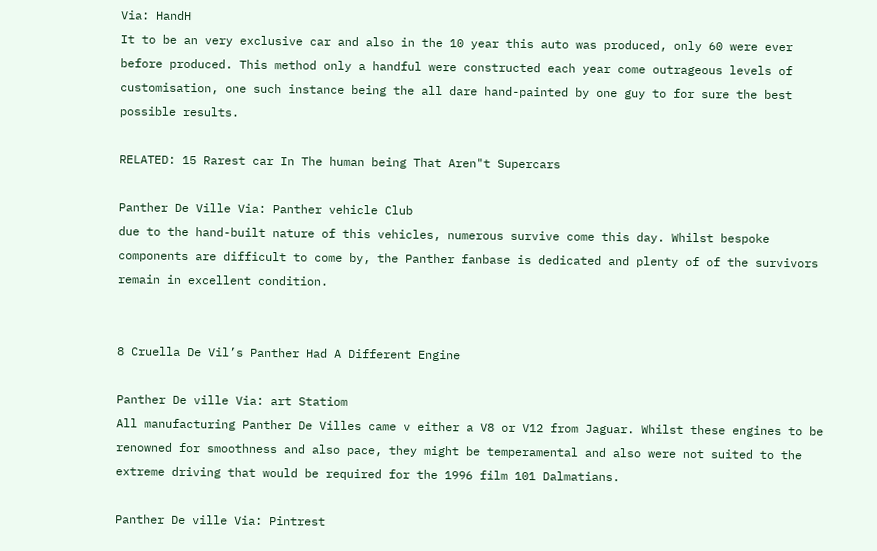Via: HandH
It to be an very exclusive car and also in the 10 year this auto was produced, only 60 were ever before produced. This method only a handful were constructed each year come outrageous levels of customisation, one such instance being the all dare hand-painted by one guy to for sure the best possible results.

RELATED: 15 Rarest car In The human being That Aren"t Supercars

Panther De Ville Via: Panther vehicle Club
due to the hand-built nature of this vehicles, numerous survive come this day. Whilst bespoke components are difficult to come by, the Panther fanbase is dedicated and plenty of of the survivors remain in excellent condition.


8 Cruella De Vil’s Panther Had A Different Engine

Panther De ville Via: art Statiom
All manufacturing Panther De Villes came v either a V8 or V12 from Jaguar. Whilst these engines to be renowned for smoothness and also pace, they might be temperamental and also were not suited to the extreme driving that would be required for the 1996 film 101 Dalmatians.

Panther De ville Via: Pintrest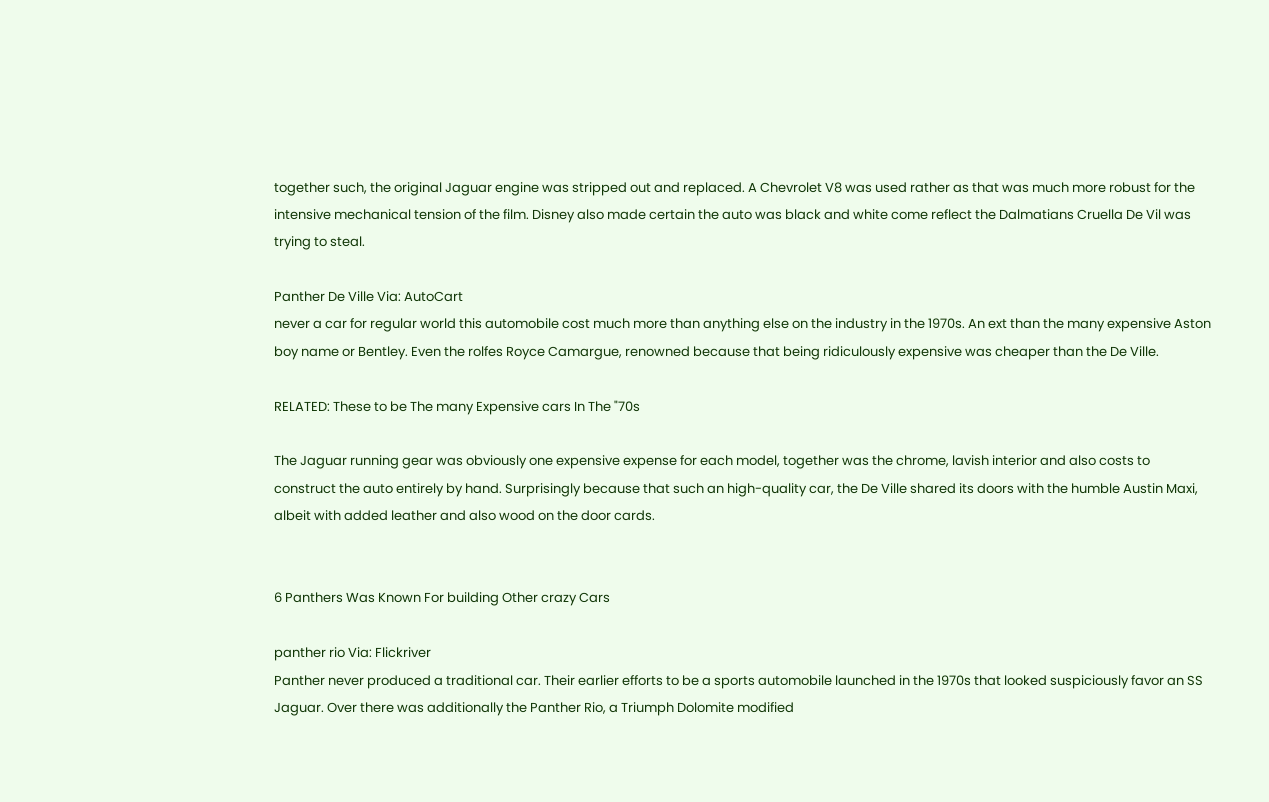together such, the original Jaguar engine was stripped out and replaced. A Chevrolet V8 was used rather as that was much more robust for the intensive mechanical tension of the film. Disney also made certain the auto was black and white come reflect the Dalmatians Cruella De Vil was trying to steal.

Panther De Ville Via: AutoCart
never a car for regular world this automobile cost much more than anything else on the industry in the 1970s. An ext than the many expensive Aston boy name or Bentley. Even the rolfes Royce Camargue, renowned because that being ridiculously expensive was cheaper than the De Ville.

RELATED: These to be The many Expensive cars In The "70s

The Jaguar running gear was obviously one expensive expense for each model, together was the chrome, lavish interior and also costs to construct the auto entirely by hand. Surprisingly because that such an high-quality car, the De Ville shared its doors with the humble Austin Maxi, albeit with added leather and also wood on the door cards.


6 Panthers Was Known For building Other crazy Cars

panther rio Via: Flickriver
Panther never produced a traditional car. Their earlier efforts to be a sports automobile launched in the 1970s that looked suspiciously favor an SS Jaguar. Over there was additionally the Panther Rio, a Triumph Dolomite modified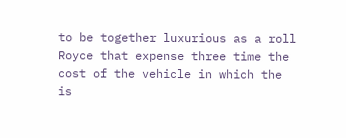to be together luxurious as a roll Royce that expense three time the cost of the vehicle in which the is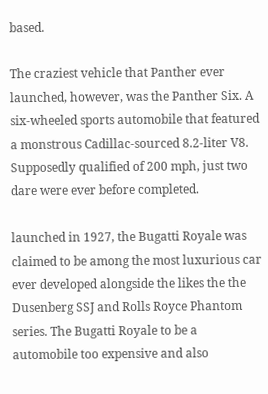based.

The craziest vehicle that Panther ever launched, however, was the Panther Six. A six-wheeled sports automobile that featured a monstrous Cadillac-sourced 8.2-liter V8. Supposedly qualified of 200 mph, just two dare were ever before completed.

launched in 1927, the Bugatti Royale was claimed to be among the most luxurious car ever developed alongside the likes the the Dusenberg SSJ and Rolls Royce Phantom series. The Bugatti Royale to be a automobile too expensive and also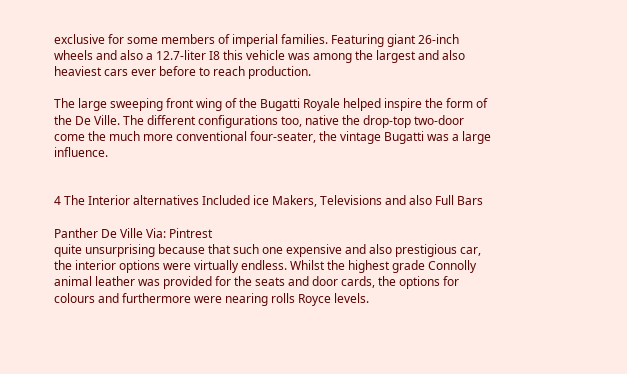exclusive for some members of imperial families. Featuring giant 26-inch wheels and also a 12.7-liter I8 this vehicle was among the largest and also heaviest cars ever before to reach production.

The large sweeping front wing of the Bugatti Royale helped inspire the form of the De Ville. The different configurations too, native the drop-top two-door come the much more conventional four-seater, the vintage Bugatti was a large influence.


4 The Interior alternatives Included ice Makers, Televisions and also Full Bars

Panther De Ville Via: Pintrest
quite unsurprising because that such one expensive and also prestigious car, the interior options were virtually endless. Whilst the highest grade Connolly animal leather was provided for the seats and door cards, the options for colours and furthermore were nearing rolls Royce levels.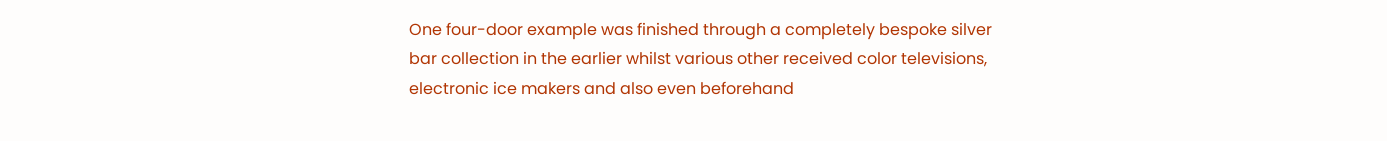One four-door example was finished through a completely bespoke silver bar collection in the earlier whilst various other received color televisions, electronic ice makers and also even beforehand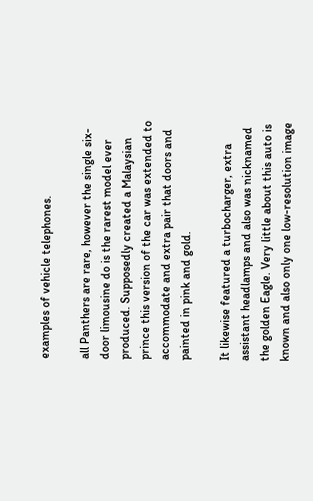examples of vehicle telephones.

all Panthers are rare, however the single six-door limousine do is the rarest model ever produced. Supposedly created a Malaysian prince this version of the car was extended to accommodate and extra pair that doors and painted in pink and gold.

It likewise featured a turbocharger, extra assistant headlamps and also was nicknamed the golden Eagle. Very little about this auto is known and also only one low-resolution image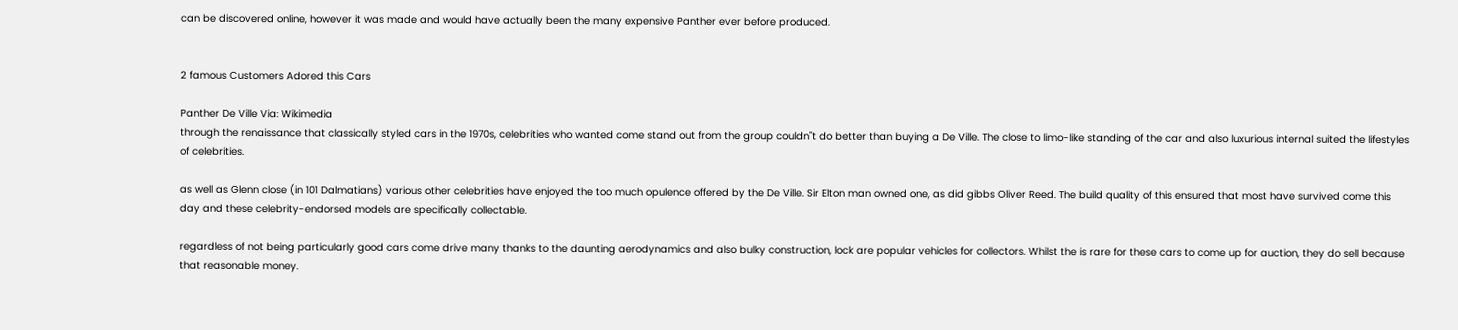can be discovered online, however it was made and would have actually been the many expensive Panther ever before produced.


2 famous Customers Adored this Cars

Panther De Ville Via: Wikimedia
through the renaissance that classically styled cars in the 1970s, celebrities who wanted come stand out from the group couldn"t do better than buying a De Ville. The close to limo-like standing of the car and also luxurious internal suited the lifestyles of celebrities.

as well as Glenn close (in 101 Dalmatians) various other celebrities have enjoyed the too much opulence offered by the De Ville. Sir Elton man owned one, as did gibbs Oliver Reed. The build quality of this ensured that most have survived come this day and these celebrity-endorsed models are specifically collectable.

regardless of not being particularly good cars come drive many thanks to the daunting aerodynamics and also bulky construction, lock are popular vehicles for collectors. Whilst the is rare for these cars to come up for auction, they do sell because that reasonable money.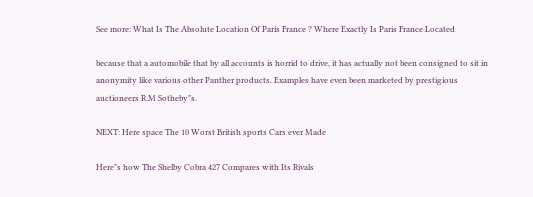See more: What Is The Absolute Location Of Paris France ? Where Exactly Is Paris France Located

because that a automobile that by all accounts is horrid to drive, it has actually not been consigned to sit in anonymity like various other Panther products. Examples have even been marketed by prestigious auctioneers R.M Sotheby"s.

NEXT: Here space The 10 Worst British sports Cars ever Made

Here"s how The Shelby Cobra 427 Compares with Its Rivals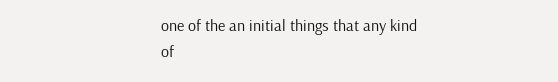one of the an initial things that any kind of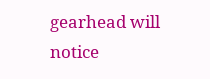gearhead will notice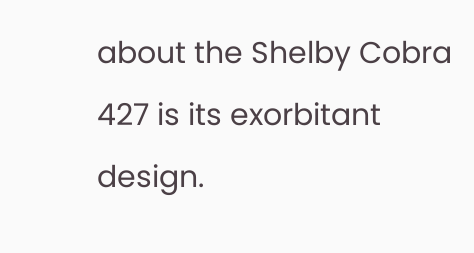about the Shelby Cobra 427 is its exorbitant design.